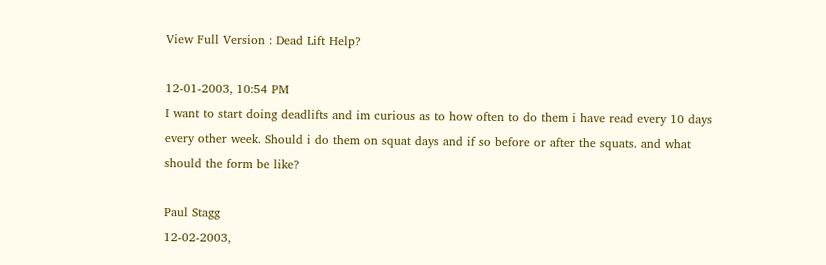View Full Version : Dead Lift Help?

12-01-2003, 10:54 PM
I want to start doing deadlifts and im curious as to how often to do them i have read every 10 days every other week. Should i do them on squat days and if so before or after the squats. and what should the form be like?

Paul Stagg
12-02-2003,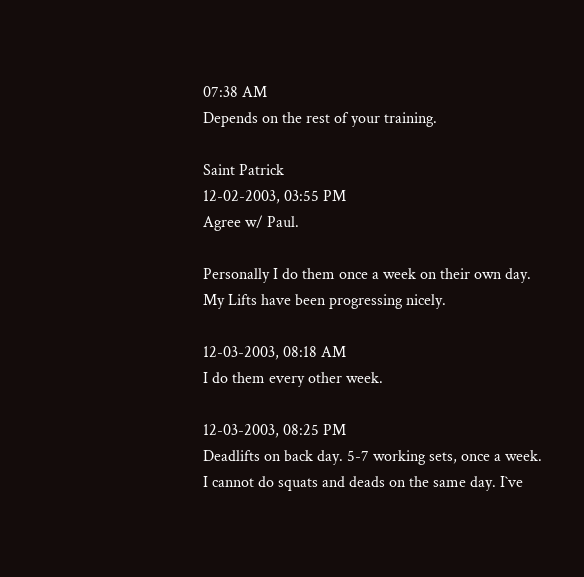07:38 AM
Depends on the rest of your training.

Saint Patrick
12-02-2003, 03:55 PM
Agree w/ Paul.

Personally I do them once a week on their own day. My Lifts have been progressing nicely.

12-03-2003, 08:18 AM
I do them every other week.

12-03-2003, 08:25 PM
Deadlifts on back day. 5-7 working sets, once a week. I cannot do squats and deads on the same day. I`ve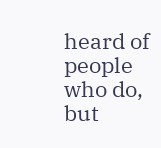heard of people who do, but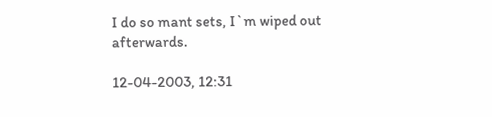I do so mant sets, I`m wiped out afterwards.

12-04-2003, 12:31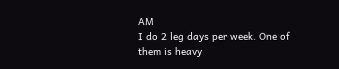AM
I do 2 leg days per week. One of them is heavy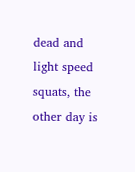dead and light speed squats, the other day is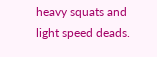heavy squats and light speed deads.